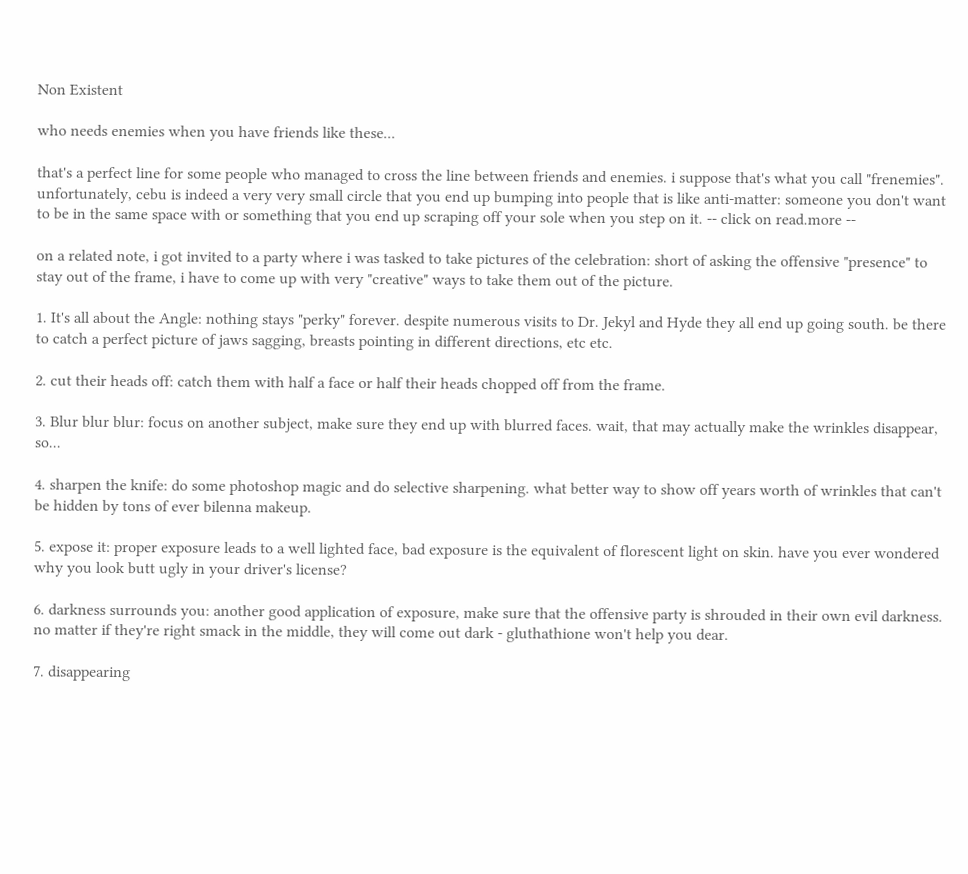Non Existent

who needs enemies when you have friends like these...

that's a perfect line for some people who managed to cross the line between friends and enemies. i suppose that's what you call "frenemies". unfortunately, cebu is indeed a very very small circle that you end up bumping into people that is like anti-matter: someone you don't want to be in the same space with or something that you end up scraping off your sole when you step on it. -- click on read.more --

on a related note, i got invited to a party where i was tasked to take pictures of the celebration: short of asking the offensive "presence" to stay out of the frame, i have to come up with very "creative" ways to take them out of the picture.

1. It's all about the Angle: nothing stays "perky" forever. despite numerous visits to Dr. Jekyl and Hyde they all end up going south. be there to catch a perfect picture of jaws sagging, breasts pointing in different directions, etc etc.

2. cut their heads off: catch them with half a face or half their heads chopped off from the frame.

3. Blur blur blur: focus on another subject, make sure they end up with blurred faces. wait, that may actually make the wrinkles disappear, so...

4. sharpen the knife: do some photoshop magic and do selective sharpening. what better way to show off years worth of wrinkles that can't be hidden by tons of ever bilenna makeup.

5. expose it: proper exposure leads to a well lighted face, bad exposure is the equivalent of florescent light on skin. have you ever wondered why you look butt ugly in your driver's license?

6. darkness surrounds you: another good application of exposure, make sure that the offensive party is shrouded in their own evil darkness. no matter if they're right smack in the middle, they will come out dark - gluthathione won't help you dear.

7. disappearing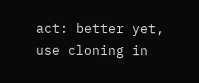act: better yet, use cloning in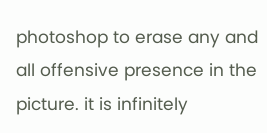photoshop to erase any and all offensive presence in the picture. it is infinitely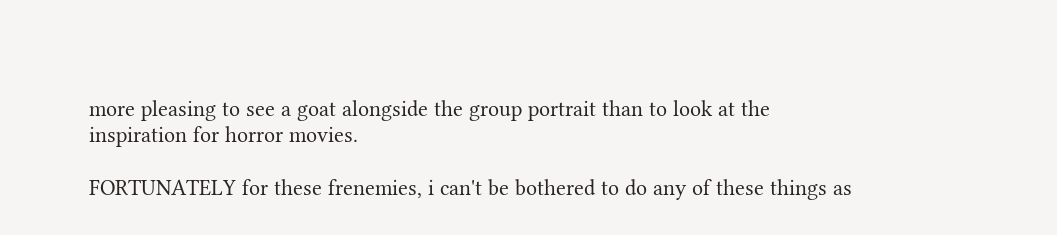more pleasing to see a goat alongside the group portrait than to look at the inspiration for horror movies.

FORTUNATELY for these frenemies, i can't be bothered to do any of these things as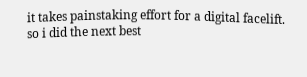it takes painstaking effort for a digital facelift. so i did the next best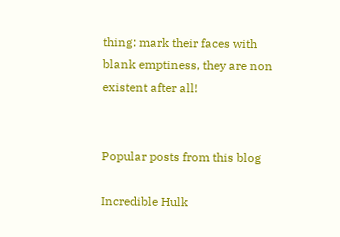thing: mark their faces with blank emptiness, they are non existent after all!


Popular posts from this blog

Incredible Hulk